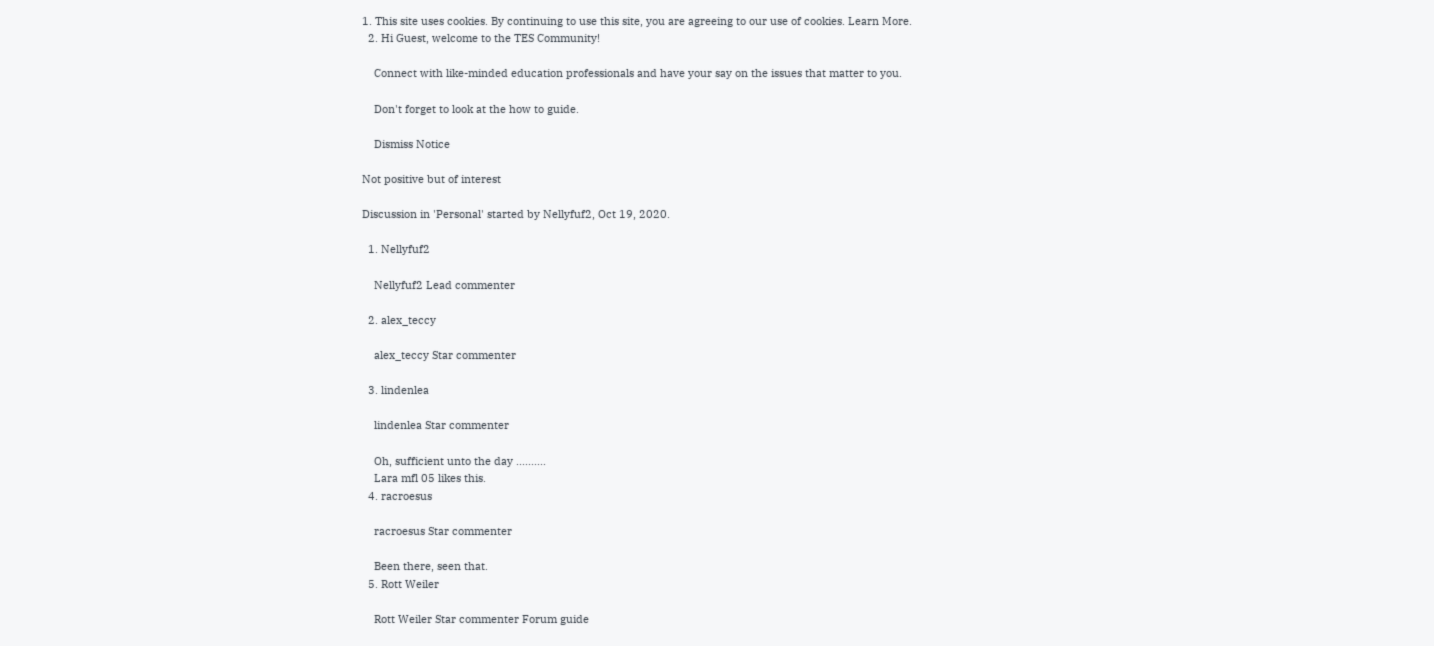1. This site uses cookies. By continuing to use this site, you are agreeing to our use of cookies. Learn More.
  2. Hi Guest, welcome to the TES Community!

    Connect with like-minded education professionals and have your say on the issues that matter to you.

    Don't forget to look at the how to guide.

    Dismiss Notice

Not positive but of interest

Discussion in 'Personal' started by Nellyfuf2, Oct 19, 2020.

  1. Nellyfuf2

    Nellyfuf2 Lead commenter

  2. alex_teccy

    alex_teccy Star commenter

  3. lindenlea

    lindenlea Star commenter

    Oh, sufficient unto the day ..........
    Lara mfl 05 likes this.
  4. racroesus

    racroesus Star commenter

    Been there, seen that.
  5. Rott Weiler

    Rott Weiler Star commenter Forum guide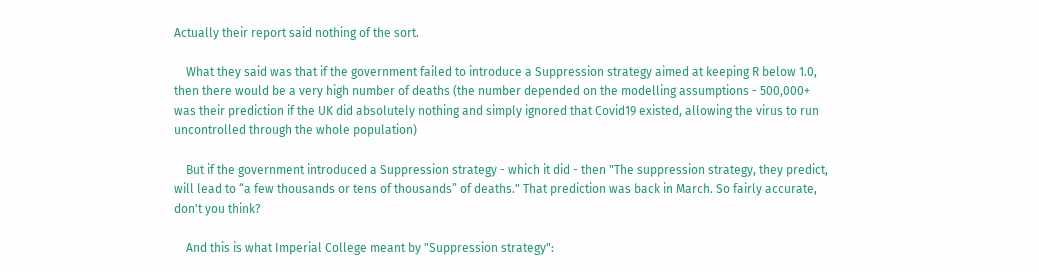Actually their report said nothing of the sort.

    What they said was that if the government failed to introduce a Suppression strategy aimed at keeping R below 1.0, then there would be a very high number of deaths (the number depended on the modelling assumptions - 500,000+ was their prediction if the UK did absolutely nothing and simply ignored that Covid19 existed, allowing the virus to run uncontrolled through the whole population)

    But if the government introduced a Suppression strategy - which it did - then "The suppression strategy, they predict, will lead to “a few thousands or tens of thousands” of deaths." That prediction was back in March. So fairly accurate, don't you think?

    And this is what Imperial College meant by "Suppression strategy":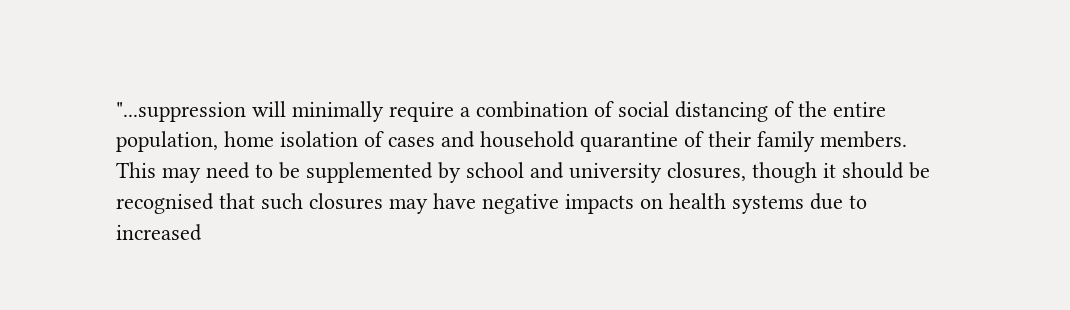"...suppression will minimally require a combination of social distancing of the entire population, home isolation of cases and household quarantine of their family members. This may need to be supplemented by school and university closures, though it should be recognised that such closures may have negative impacts on health systems due to increased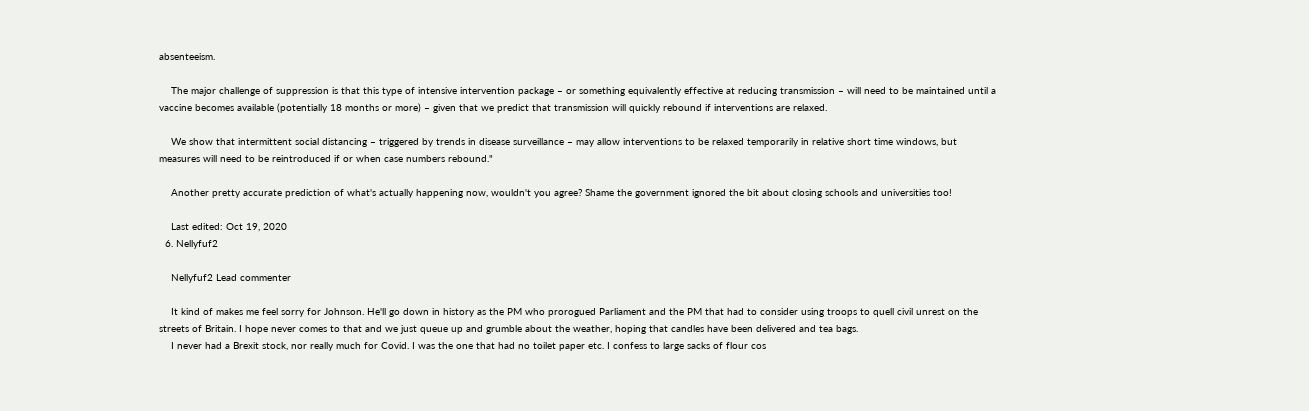absenteeism.

    The major challenge of suppression is that this type of intensive intervention package – or something equivalently effective at reducing transmission – will need to be maintained until a vaccine becomes available (potentially 18 months or more) – given that we predict that transmission will quickly rebound if interventions are relaxed.

    We show that intermittent social distancing – triggered by trends in disease surveillance – may allow interventions to be relaxed temporarily in relative short time windows, but measures will need to be reintroduced if or when case numbers rebound."

    Another pretty accurate prediction of what's actually happening now, wouldn't you agree? Shame the government ignored the bit about closing schools and universities too!

    Last edited: Oct 19, 2020
  6. Nellyfuf2

    Nellyfuf2 Lead commenter

    It kind of makes me feel sorry for Johnson. He'll go down in history as the PM who prorogued Parliament and the PM that had to consider using troops to quell civil unrest on the streets of Britain. I hope never comes to that and we just queue up and grumble about the weather, hoping that candles have been delivered and tea bags.
    I never had a Brexit stock, nor really much for Covid. I was the one that had no toilet paper etc. I confess to large sacks of flour cos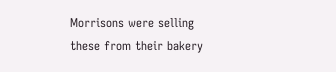Morrisons were selling these from their bakery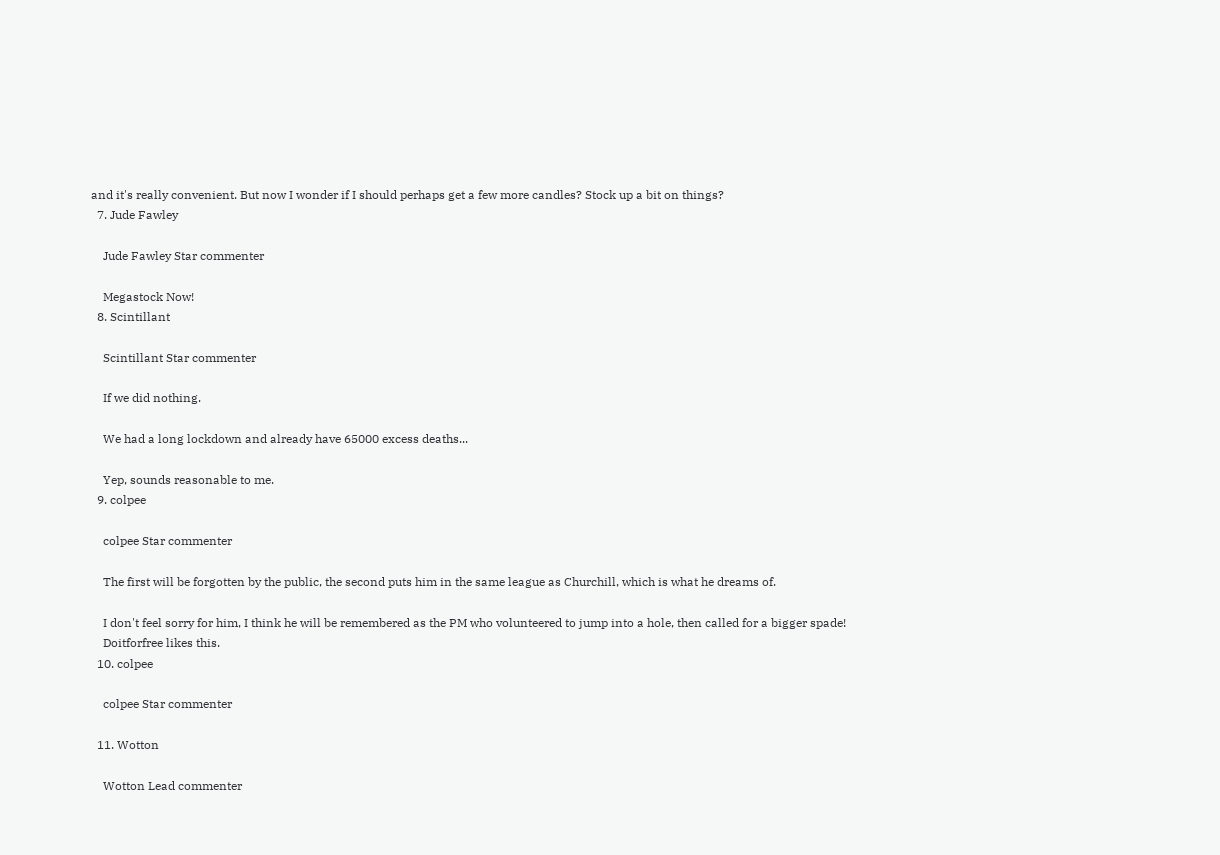and it's really convenient. But now I wonder if I should perhaps get a few more candles? Stock up a bit on things?
  7. Jude Fawley

    Jude Fawley Star commenter

    Megastock Now!
  8. Scintillant

    Scintillant Star commenter

    If we did nothing.

    We had a long lockdown and already have 65000 excess deaths...

    Yep, sounds reasonable to me.
  9. colpee

    colpee Star commenter

    The first will be forgotten by the public, the second puts him in the same league as Churchill, which is what he dreams of.

    I don't feel sorry for him, I think he will be remembered as the PM who volunteered to jump into a hole, then called for a bigger spade!
    Doitforfree likes this.
  10. colpee

    colpee Star commenter

  11. Wotton

    Wotton Lead commenter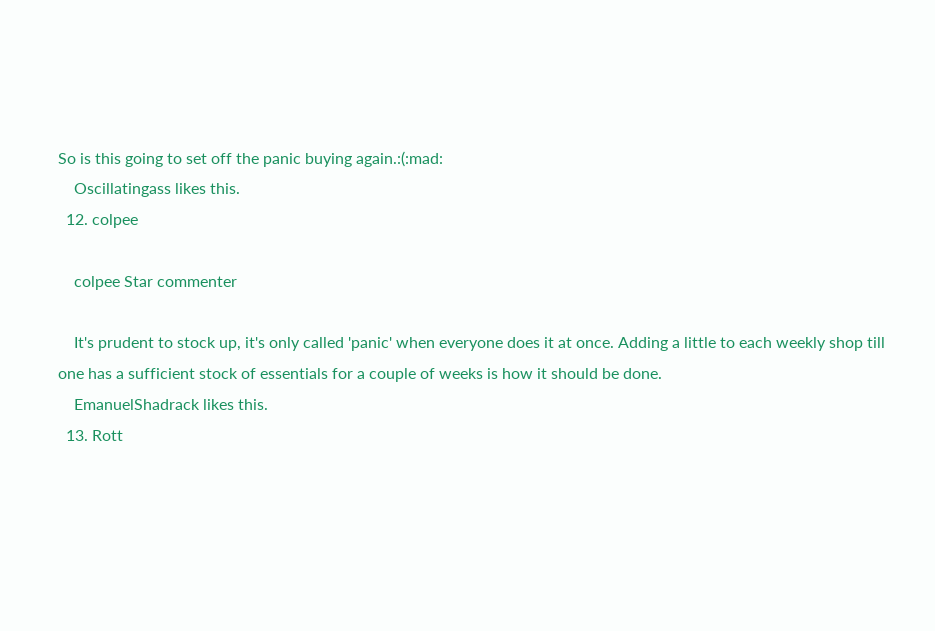So is this going to set off the panic buying again.:(:mad:
    Oscillatingass likes this.
  12. colpee

    colpee Star commenter

    It's prudent to stock up, it's only called 'panic' when everyone does it at once. Adding a little to each weekly shop till one has a sufficient stock of essentials for a couple of weeks is how it should be done.
    EmanuelShadrack likes this.
  13. Rott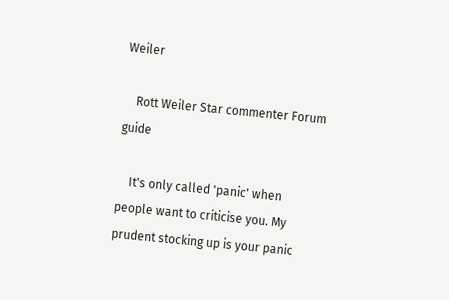Weiler

    Rott Weiler Star commenter Forum guide

    It's only called 'panic' when people want to criticise you. My prudent stocking up is your panic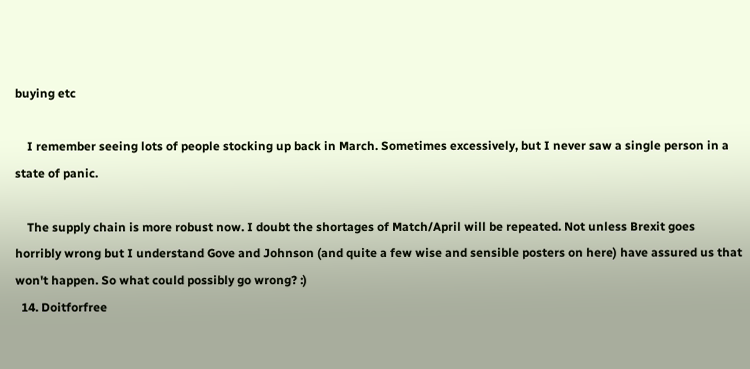buying etc

    I remember seeing lots of people stocking up back in March. Sometimes excessively, but I never saw a single person in a state of panic.

    The supply chain is more robust now. I doubt the shortages of Match/April will be repeated. Not unless Brexit goes horribly wrong but I understand Gove and Johnson (and quite a few wise and sensible posters on here) have assured us that won't happen. So what could possibly go wrong? :)
  14. Doitforfree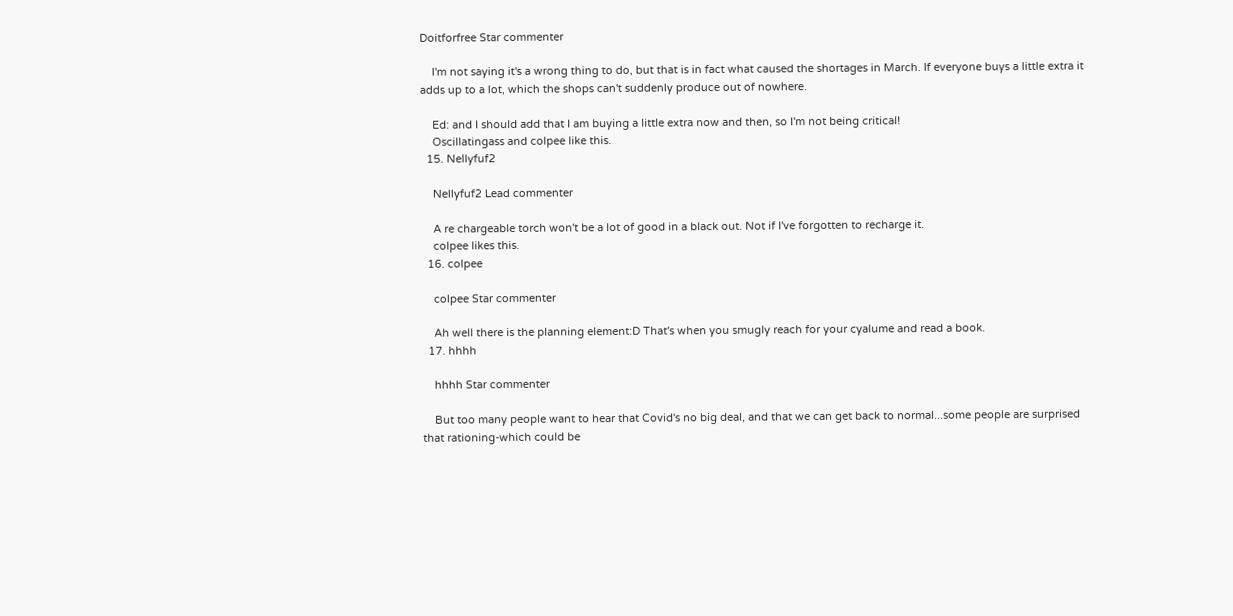Doitforfree Star commenter

    I'm not saying it's a wrong thing to do, but that is in fact what caused the shortages in March. If everyone buys a little extra it adds up to a lot, which the shops can't suddenly produce out of nowhere.

    Ed: and I should add that I am buying a little extra now and then, so I'm not being critical!
    Oscillatingass and colpee like this.
  15. Nellyfuf2

    Nellyfuf2 Lead commenter

    A re chargeable torch won't be a lot of good in a black out. Not if I've forgotten to recharge it.
    colpee likes this.
  16. colpee

    colpee Star commenter

    Ah well there is the planning element:D That's when you smugly reach for your cyalume and read a book.
  17. hhhh

    hhhh Star commenter

    But too many people want to hear that Covid's no big deal, and that we can get back to normal...some people are surprised that rationing-which could be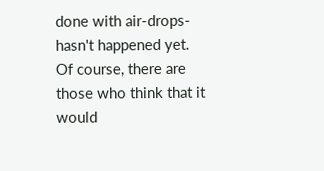done with air-drops-hasn't happened yet. Of course, there are those who think that it would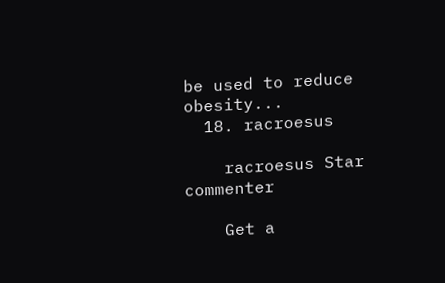be used to reduce obesity...
  18. racroesus

    racroesus Star commenter

    Get a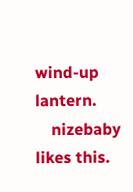wind-up lantern.
    nizebaby likes this.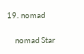19. nomad

    nomad Star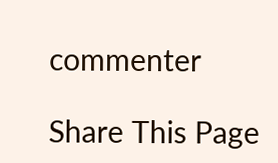commenter

Share This Page